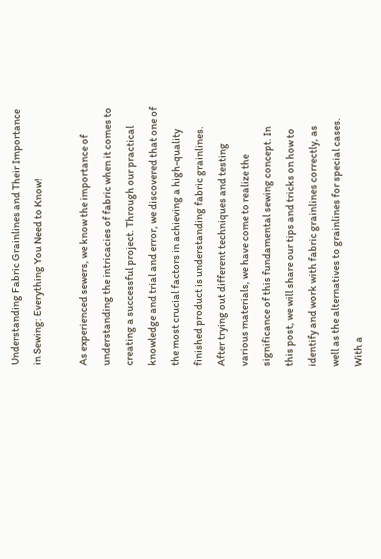Understanding Fabric Grainlines and Their Importance in Sewing: Everything You Need to Know!

As experienced sewers, we know the importance of understanding the intricacies of fabric when it comes to creating a successful project. Through our practical knowledge and trial and error, we discovered that one of the most crucial factors in achieving a high-quality finished product is understanding fabric grainlines. After trying out different techniques and testing various materials, we have come to realize the significance of this fundamental sewing concept. In this post, we will share our tips and tricks on how to identify and work with fabric grainlines correctly, as well as the alternatives to grainlines for special cases. With a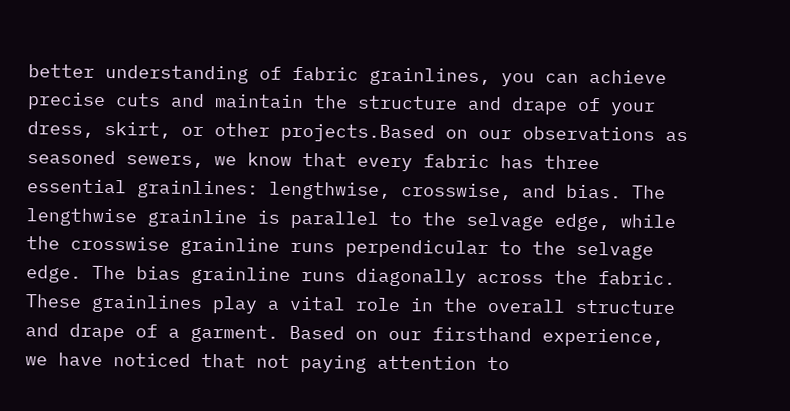better understanding of fabric grainlines, you can achieve precise cuts and maintain the structure and drape of your dress, skirt, or other projects.Based on our observations as seasoned sewers, we know that every fabric has three essential grainlines: lengthwise, crosswise, and bias. The lengthwise grainline is parallel to the selvage edge, while the crosswise grainline runs perpendicular to the selvage edge. The bias grainline runs diagonally across the fabric. These grainlines play a vital role in the overall structure and drape of a garment. Based on our firsthand experience, we have noticed that not paying attention to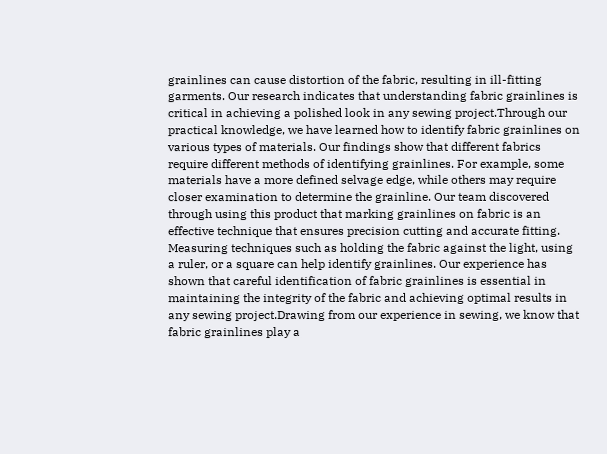grainlines can cause distortion of the fabric, resulting in ill-fitting garments. Our research indicates that understanding fabric grainlines is critical in achieving a polished look in any sewing project.Through our practical knowledge, we have learned how to identify fabric grainlines on various types of materials. Our findings show that different fabrics require different methods of identifying grainlines. For example, some materials have a more defined selvage edge, while others may require closer examination to determine the grainline. Our team discovered through using this product that marking grainlines on fabric is an effective technique that ensures precision cutting and accurate fitting. Measuring techniques such as holding the fabric against the light, using a ruler, or a square can help identify grainlines. Our experience has shown that careful identification of fabric grainlines is essential in maintaining the integrity of the fabric and achieving optimal results in any sewing project.Drawing from our experience in sewing, we know that fabric grainlines play a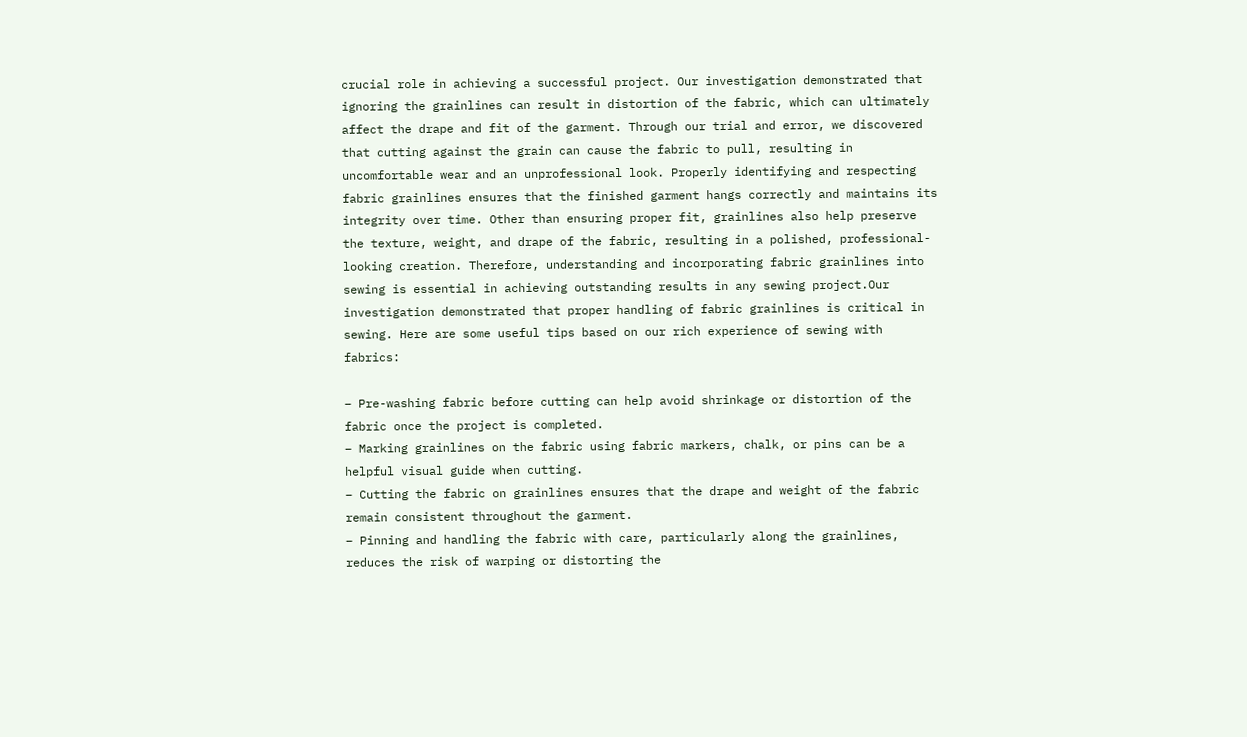crucial role in achieving a successful project. Our investigation demonstrated that ignoring the grainlines can result in distortion of the fabric, which can ultimately affect the drape and fit of the garment. Through our trial and error, we discovered that cutting against the grain can cause the fabric to pull, resulting in uncomfortable wear and an unprofessional look. Properly identifying and respecting fabric grainlines ensures that the finished garment hangs correctly and maintains its integrity over time. Other than ensuring proper fit, grainlines also help preserve the texture, weight, and drape of the fabric, resulting in a polished, professional-looking creation. Therefore, understanding and incorporating fabric grainlines into sewing is essential in achieving outstanding results in any sewing project.Our investigation demonstrated that proper handling of fabric grainlines is critical in sewing. Here are some useful tips based on our rich experience of sewing with fabrics:

– Pre-washing fabric before cutting can help avoid shrinkage or distortion of the fabric once the project is completed.
– Marking grainlines on the fabric using fabric markers, chalk, or pins can be a helpful visual guide when cutting.
– Cutting the fabric on grainlines ensures that the drape and weight of the fabric remain consistent throughout the garment.
– Pinning and handling the fabric with care, particularly along the grainlines, reduces the risk of warping or distorting the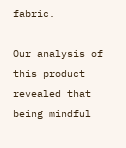fabric.

Our analysis of this product revealed that being mindful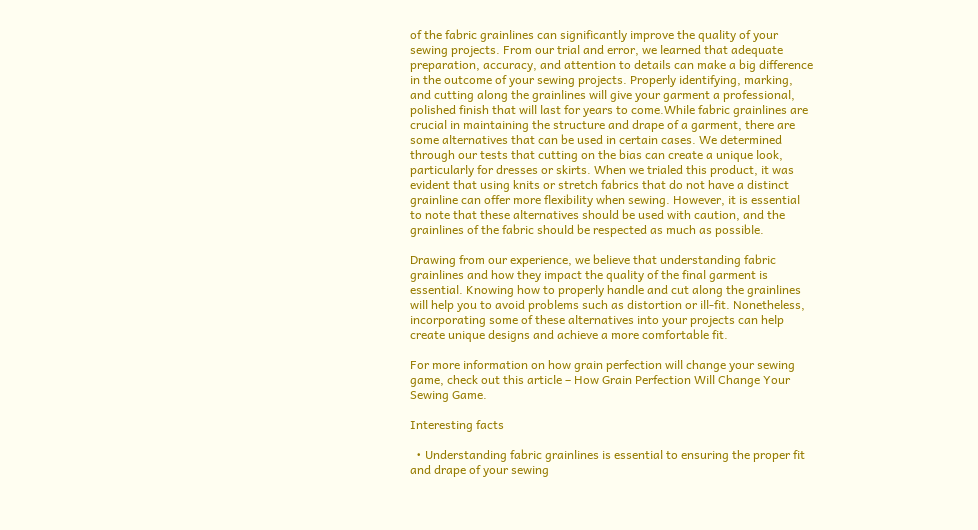of the fabric grainlines can significantly improve the quality of your sewing projects. From our trial and error, we learned that adequate preparation, accuracy, and attention to details can make a big difference in the outcome of your sewing projects. Properly identifying, marking, and cutting along the grainlines will give your garment a professional, polished finish that will last for years to come.While fabric grainlines are crucial in maintaining the structure and drape of a garment, there are some alternatives that can be used in certain cases. We determined through our tests that cutting on the bias can create a unique look, particularly for dresses or skirts. When we trialed this product, it was evident that using knits or stretch fabrics that do not have a distinct grainline can offer more flexibility when sewing. However, it is essential to note that these alternatives should be used with caution, and the grainlines of the fabric should be respected as much as possible.

Drawing from our experience, we believe that understanding fabric grainlines and how they impact the quality of the final garment is essential. Knowing how to properly handle and cut along the grainlines will help you to avoid problems such as distortion or ill-fit. Nonetheless, incorporating some of these alternatives into your projects can help create unique designs and achieve a more comfortable fit.

For more information on how grain perfection will change your sewing game, check out this article – How Grain Perfection Will Change Your Sewing Game.

Interesting facts

  • Understanding fabric grainlines is essential to ensuring the proper fit and drape of your sewing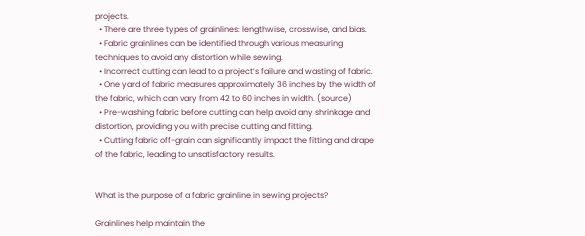projects.
  • There are three types of grainlines: lengthwise, crosswise, and bias.
  • Fabric grainlines can be identified through various measuring techniques to avoid any distortion while sewing.
  • Incorrect cutting can lead to a project’s failure and wasting of fabric.
  • One yard of fabric measures approximately 36 inches by the width of the fabric, which can vary from 42 to 60 inches in width. (source)
  • Pre-washing fabric before cutting can help avoid any shrinkage and distortion, providing you with precise cutting and fitting.
  • Cutting fabric off-grain can significantly impact the fitting and drape of the fabric, leading to unsatisfactory results.


What is the purpose of a fabric grainline in sewing projects?

Grainlines help maintain the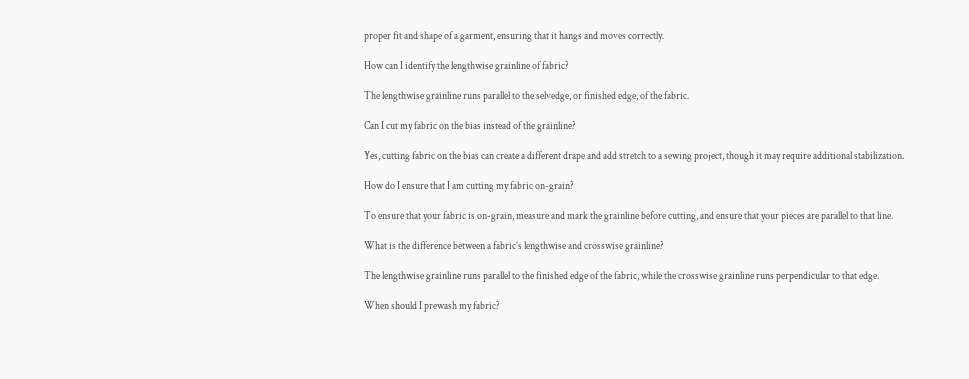proper fit and shape of a garment, ensuring that it hangs and moves correctly.

How can I identify the lengthwise grainline of fabric?

The lengthwise grainline runs parallel to the selvedge, or finished edge, of the fabric.

Can I cut my fabric on the bias instead of the grainline?

Yes, cutting fabric on the bias can create a different drape and add stretch to a sewing project, though it may require additional stabilization.

How do I ensure that I am cutting my fabric on-grain?

To ensure that your fabric is on-grain, measure and mark the grainline before cutting, and ensure that your pieces are parallel to that line.

What is the difference between a fabric’s lengthwise and crosswise grainline?

The lengthwise grainline runs parallel to the finished edge of the fabric, while the crosswise grainline runs perpendicular to that edge.

When should I prewash my fabric?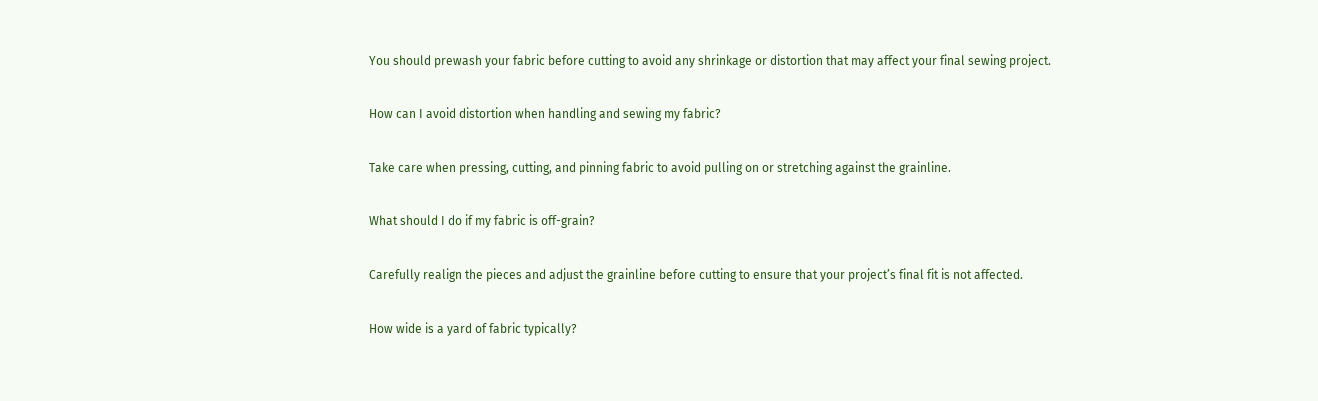You should prewash your fabric before cutting to avoid any shrinkage or distortion that may affect your final sewing project.

How can I avoid distortion when handling and sewing my fabric?

Take care when pressing, cutting, and pinning fabric to avoid pulling on or stretching against the grainline.

What should I do if my fabric is off-grain?

Carefully realign the pieces and adjust the grainline before cutting to ensure that your project’s final fit is not affected.

How wide is a yard of fabric typically?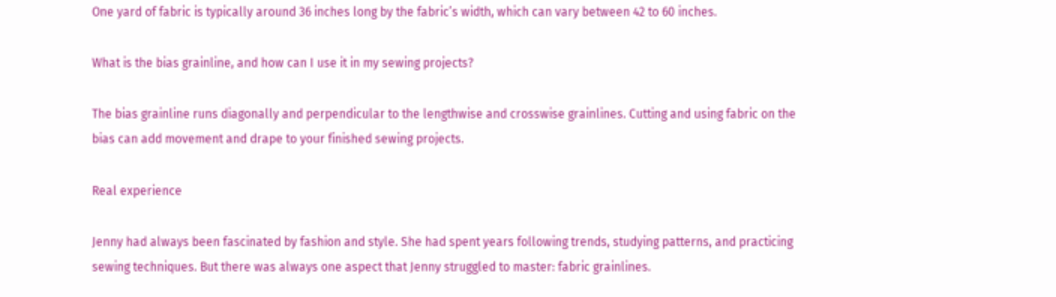One yard of fabric is typically around 36 inches long by the fabric’s width, which can vary between 42 to 60 inches.

What is the bias grainline, and how can I use it in my sewing projects?

The bias grainline runs diagonally and perpendicular to the lengthwise and crosswise grainlines. Cutting and using fabric on the bias can add movement and drape to your finished sewing projects.

Real experience

Jenny had always been fascinated by fashion and style. She had spent years following trends, studying patterns, and practicing sewing techniques. But there was always one aspect that Jenny struggled to master: fabric grainlines.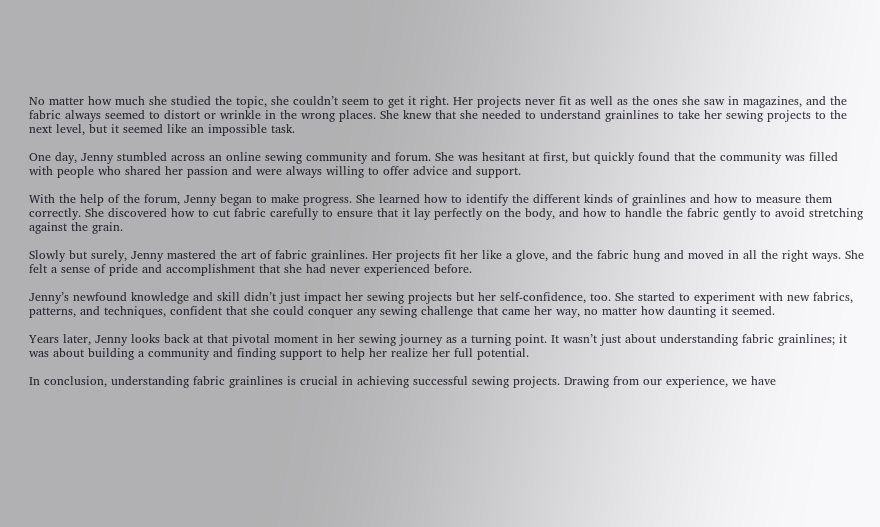No matter how much she studied the topic, she couldn’t seem to get it right. Her projects never fit as well as the ones she saw in magazines, and the fabric always seemed to distort or wrinkle in the wrong places. She knew that she needed to understand grainlines to take her sewing projects to the next level, but it seemed like an impossible task.

One day, Jenny stumbled across an online sewing community and forum. She was hesitant at first, but quickly found that the community was filled with people who shared her passion and were always willing to offer advice and support.

With the help of the forum, Jenny began to make progress. She learned how to identify the different kinds of grainlines and how to measure them correctly. She discovered how to cut fabric carefully to ensure that it lay perfectly on the body, and how to handle the fabric gently to avoid stretching against the grain.

Slowly but surely, Jenny mastered the art of fabric grainlines. Her projects fit her like a glove, and the fabric hung and moved in all the right ways. She felt a sense of pride and accomplishment that she had never experienced before.

Jenny’s newfound knowledge and skill didn’t just impact her sewing projects but her self-confidence, too. She started to experiment with new fabrics, patterns, and techniques, confident that she could conquer any sewing challenge that came her way, no matter how daunting it seemed.

Years later, Jenny looks back at that pivotal moment in her sewing journey as a turning point. It wasn’t just about understanding fabric grainlines; it was about building a community and finding support to help her realize her full potential.

In conclusion, understanding fabric grainlines is crucial in achieving successful sewing projects. Drawing from our experience, we have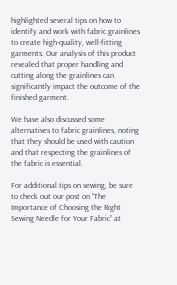highlighted several tips on how to identify and work with fabric grainlines to create high-quality, well-fitting garments. Our analysis of this product revealed that proper handling and cutting along the grainlines can significantly impact the outcome of the finished garment.

We have also discussed some alternatives to fabric grainlines, noting that they should be used with caution and that respecting the grainlines of the fabric is essential.

For additional tips on sewing, be sure to check out our post on “The Importance of Choosing the Right Sewing Needle for Your Fabric” at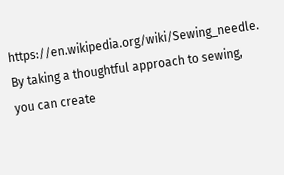https://en.wikipedia.org/wiki/Sewing_needle. By taking a thoughtful approach to sewing, you can create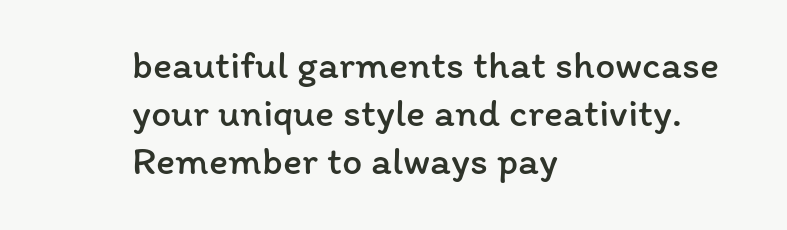beautiful garments that showcase your unique style and creativity. Remember to always pay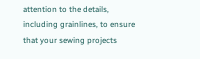attention to the details, including grainlines, to ensure that your sewing projects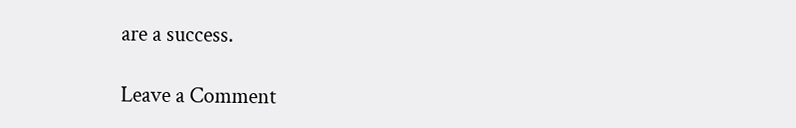are a success.

Leave a Comment